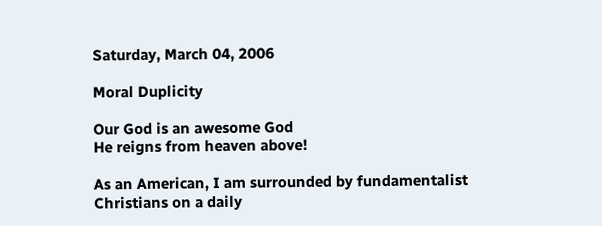Saturday, March 04, 2006

Moral Duplicity

Our God is an awesome God
He reigns from heaven above!

As an American, I am surrounded by fundamentalist Christians on a daily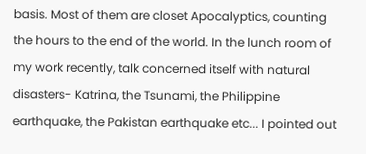basis. Most of them are closet Apocalyptics, counting the hours to the end of the world. In the lunch room of my work recently, talk concerned itself with natural disasters- Katrina, the Tsunami, the Philippine earthquake, the Pakistan earthquake etc... I pointed out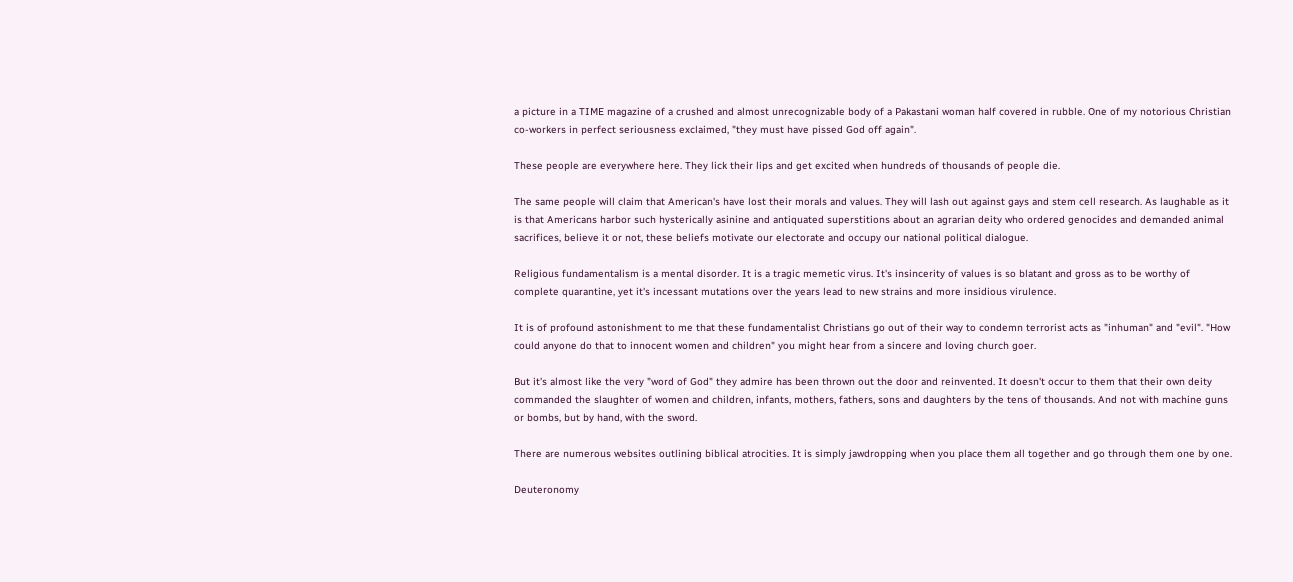a picture in a TIME magazine of a crushed and almost unrecognizable body of a Pakastani woman half covered in rubble. One of my notorious Christian co-workers in perfect seriousness exclaimed, "they must have pissed God off again".

These people are everywhere here. They lick their lips and get excited when hundreds of thousands of people die.

The same people will claim that American's have lost their morals and values. They will lash out against gays and stem cell research. As laughable as it is that Americans harbor such hysterically asinine and antiquated superstitions about an agrarian deity who ordered genocides and demanded animal sacrifices, believe it or not, these beliefs motivate our electorate and occupy our national political dialogue.

Religious fundamentalism is a mental disorder. It is a tragic memetic virus. It's insincerity of values is so blatant and gross as to be worthy of complete quarantine, yet it's incessant mutations over the years lead to new strains and more insidious virulence.

It is of profound astonishment to me that these fundamentalist Christians go out of their way to condemn terrorist acts as "inhuman" and "evil". "How could anyone do that to innocent women and children" you might hear from a sincere and loving church goer.

But it's almost like the very "word of God" they admire has been thrown out the door and reinvented. It doesn't occur to them that their own deity commanded the slaughter of women and children, infants, mothers, fathers, sons and daughters by the tens of thousands. And not with machine guns or bombs, but by hand, with the sword.

There are numerous websites outlining biblical atrocities. It is simply jawdropping when you place them all together and go through them one by one.

Deuteronomy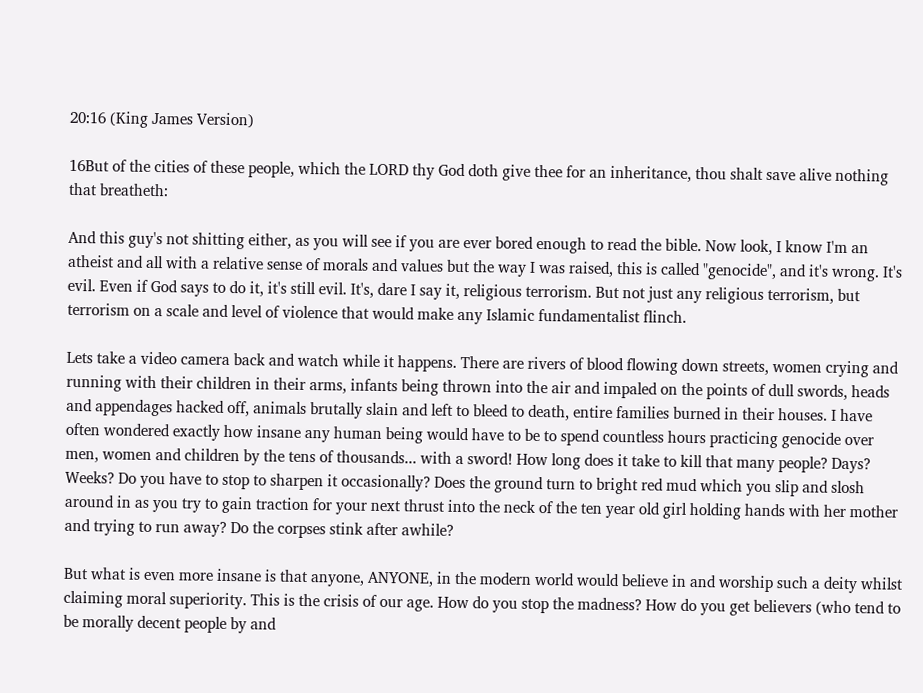20:16 (King James Version)

16But of the cities of these people, which the LORD thy God doth give thee for an inheritance, thou shalt save alive nothing that breatheth:

And this guy's not shitting either, as you will see if you are ever bored enough to read the bible. Now look, I know I'm an atheist and all with a relative sense of morals and values but the way I was raised, this is called "genocide", and it's wrong. It's evil. Even if God says to do it, it's still evil. It's, dare I say it, religious terrorism. But not just any religious terrorism, but terrorism on a scale and level of violence that would make any Islamic fundamentalist flinch.

Lets take a video camera back and watch while it happens. There are rivers of blood flowing down streets, women crying and running with their children in their arms, infants being thrown into the air and impaled on the points of dull swords, heads and appendages hacked off, animals brutally slain and left to bleed to death, entire families burned in their houses. I have often wondered exactly how insane any human being would have to be to spend countless hours practicing genocide over men, women and children by the tens of thousands... with a sword! How long does it take to kill that many people? Days? Weeks? Do you have to stop to sharpen it occasionally? Does the ground turn to bright red mud which you slip and slosh around in as you try to gain traction for your next thrust into the neck of the ten year old girl holding hands with her mother and trying to run away? Do the corpses stink after awhile?

But what is even more insane is that anyone, ANYONE, in the modern world would believe in and worship such a deity whilst claiming moral superiority. This is the crisis of our age. How do you stop the madness? How do you get believers (who tend to be morally decent people by and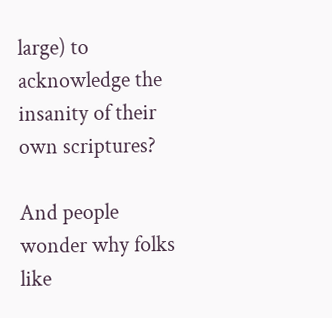large) to acknowledge the insanity of their own scriptures?

And people wonder why folks like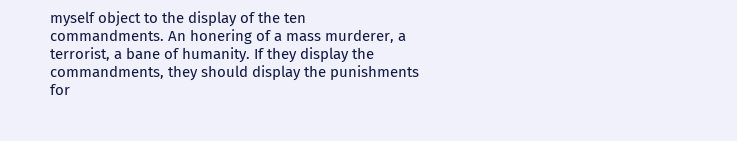myself object to the display of the ten commandments. An honering of a mass murderer, a terrorist, a bane of humanity. If they display the commandments, they should display the punishments for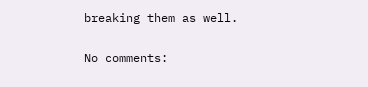breaking them as well.

No comments: